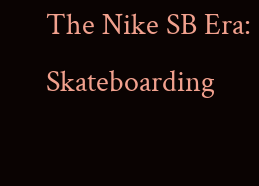The Nike SB Era: Skateboarding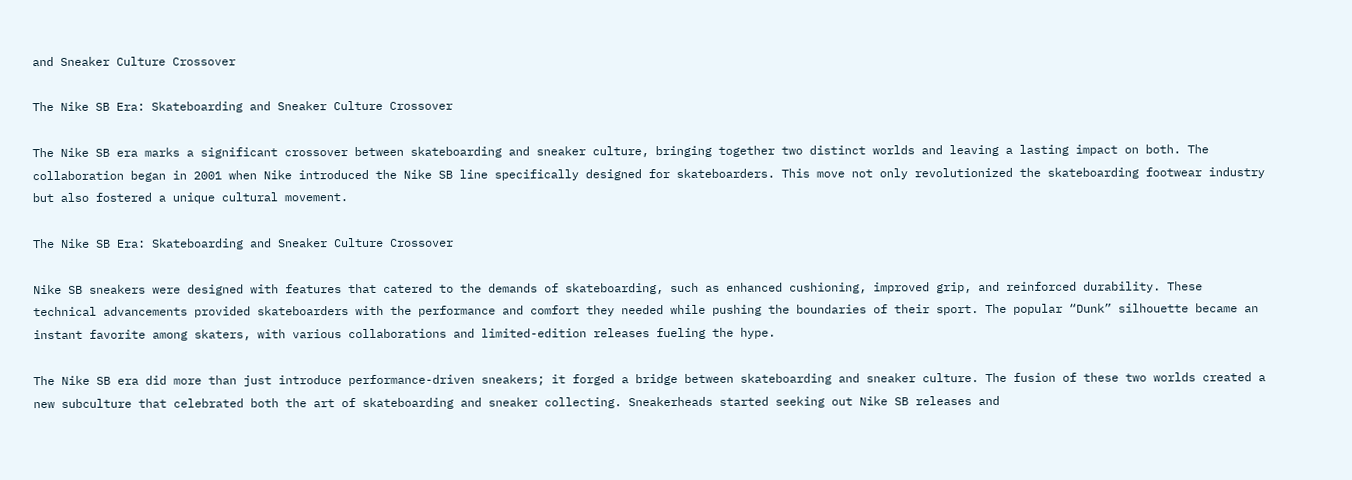and Sneaker Culture Crossover

The Nike SB Era: Skateboarding and Sneaker Culture Crossover

The Nike SB era marks a significant crossover between skateboarding and sneaker culture, bringing together two distinct worlds and leaving a lasting impact on both. The collaboration began in 2001 when Nike introduced the Nike SB line specifically designed for skateboarders. This move not only revolutionized the skateboarding footwear industry but also fostered a unique cultural movement.

The Nike SB Era: Skateboarding and Sneaker Culture Crossover

Nike SB sneakers were designed with features that catered to the demands of skateboarding, such as enhanced cushioning, improved grip, and reinforced durability. These technical advancements provided skateboarders with the performance and comfort they needed while pushing the boundaries of their sport. The popular “Dunk” silhouette became an instant favorite among skaters, with various collaborations and limited-edition releases fueling the hype.

The Nike SB era did more than just introduce performance-driven sneakers; it forged a bridge between skateboarding and sneaker culture. The fusion of these two worlds created a new subculture that celebrated both the art of skateboarding and sneaker collecting. Sneakerheads started seeking out Nike SB releases and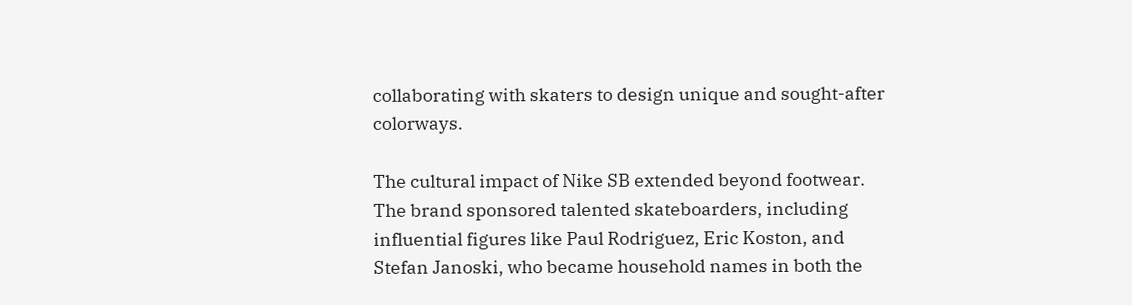collaborating with skaters to design unique and sought-after colorways.

The cultural impact of Nike SB extended beyond footwear. The brand sponsored talented skateboarders, including influential figures like Paul Rodriguez, Eric Koston, and Stefan Janoski, who became household names in both the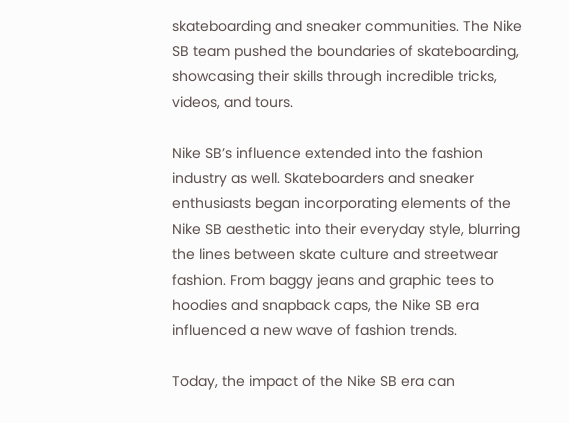skateboarding and sneaker communities. The Nike SB team pushed the boundaries of skateboarding, showcasing their skills through incredible tricks, videos, and tours.

Nike SB’s influence extended into the fashion industry as well. Skateboarders and sneaker enthusiasts began incorporating elements of the Nike SB aesthetic into their everyday style, blurring the lines between skate culture and streetwear fashion. From baggy jeans and graphic tees to hoodies and snapback caps, the Nike SB era influenced a new wave of fashion trends.

Today, the impact of the Nike SB era can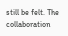still be felt. The collaboration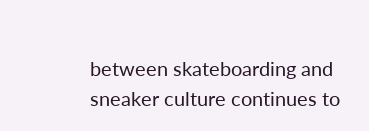between skateboarding and sneaker culture continues to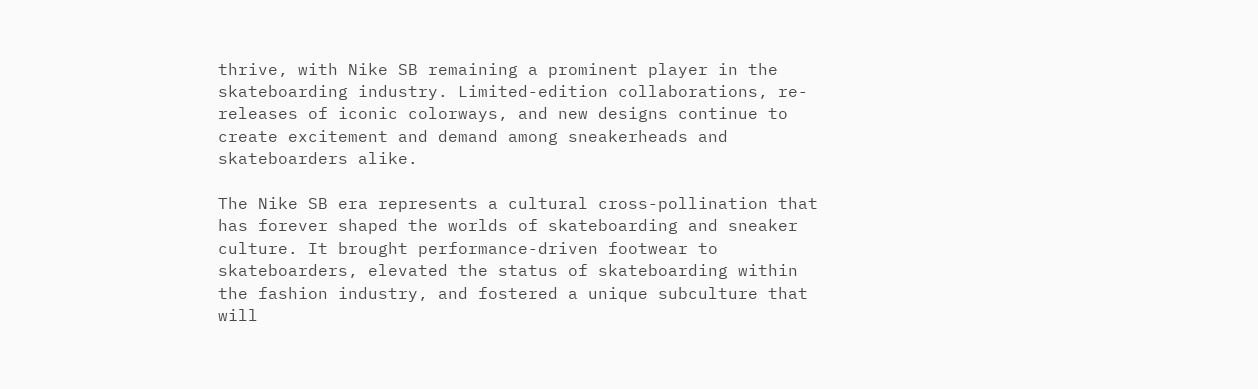thrive, with Nike SB remaining a prominent player in the skateboarding industry. Limited-edition collaborations, re-releases of iconic colorways, and new designs continue to create excitement and demand among sneakerheads and skateboarders alike.

The Nike SB era represents a cultural cross-pollination that has forever shaped the worlds of skateboarding and sneaker culture. It brought performance-driven footwear to skateboarders, elevated the status of skateboarding within the fashion industry, and fostered a unique subculture that will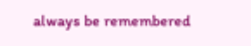always be remembered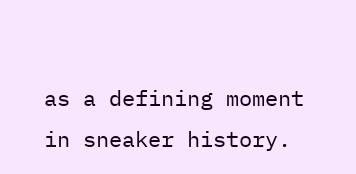as a defining moment in sneaker history.